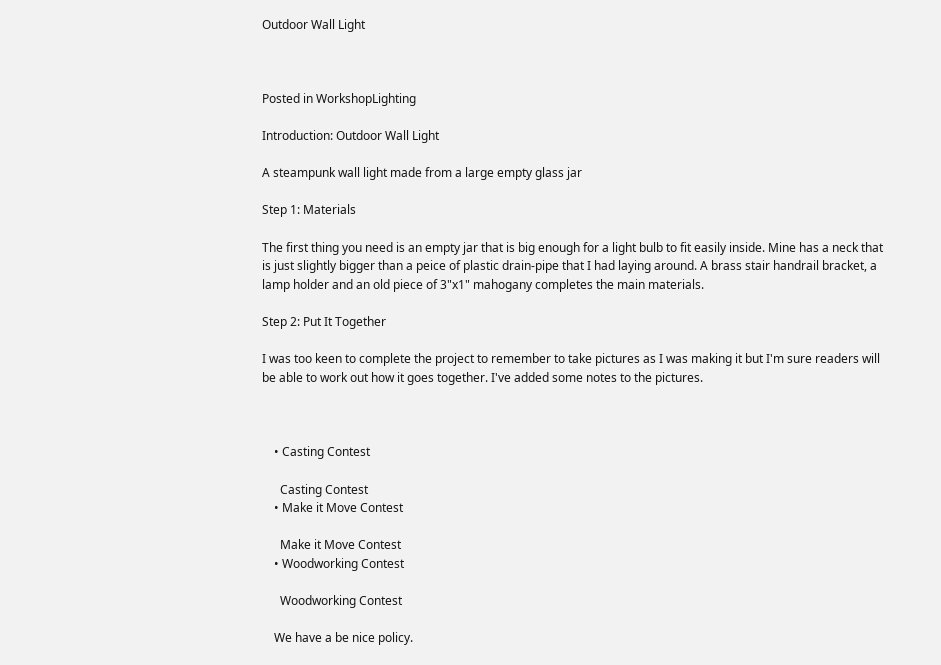Outdoor Wall Light



Posted in WorkshopLighting

Introduction: Outdoor Wall Light

A steampunk wall light made from a large empty glass jar

Step 1: Materials

The first thing you need is an empty jar that is big enough for a light bulb to fit easily inside. Mine has a neck that is just slightly bigger than a peice of plastic drain-pipe that I had laying around. A brass stair handrail bracket, a lamp holder and an old piece of 3"x1" mahogany completes the main materials.

Step 2: Put It Together

I was too keen to complete the project to remember to take pictures as I was making it but I'm sure readers will be able to work out how it goes together. I've added some notes to the pictures.



    • Casting Contest

      Casting Contest
    • Make it Move Contest

      Make it Move Contest
    • Woodworking Contest

      Woodworking Contest

    We have a be nice policy.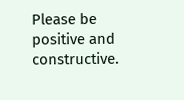Please be positive and constructive.